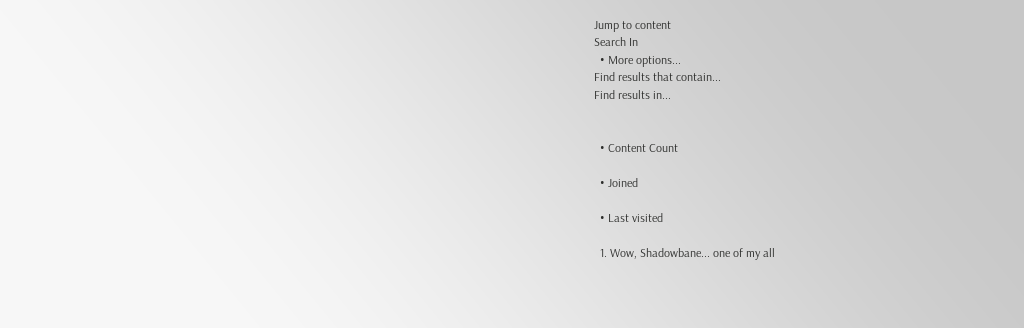Jump to content
Search In
  • More options...
Find results that contain...
Find results in...


  • Content Count

  • Joined

  • Last visited

  1. Wow, Shadowbane... one of my all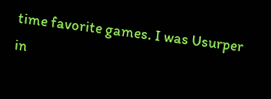time favorite games. I was Usurper in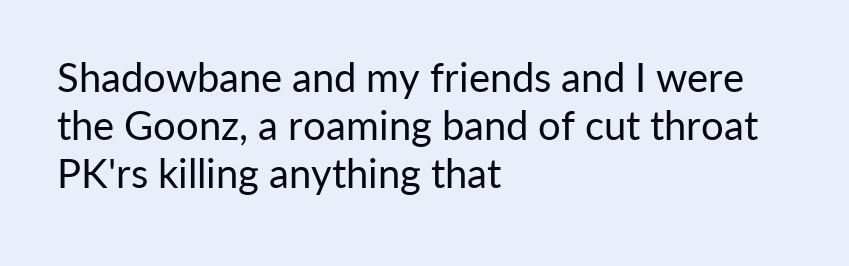Shadowbane and my friends and I were the Goonz, a roaming band of cut throat PK'rs killing anything that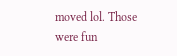moved lol. Those were fun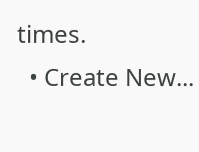times.
  • Create New...